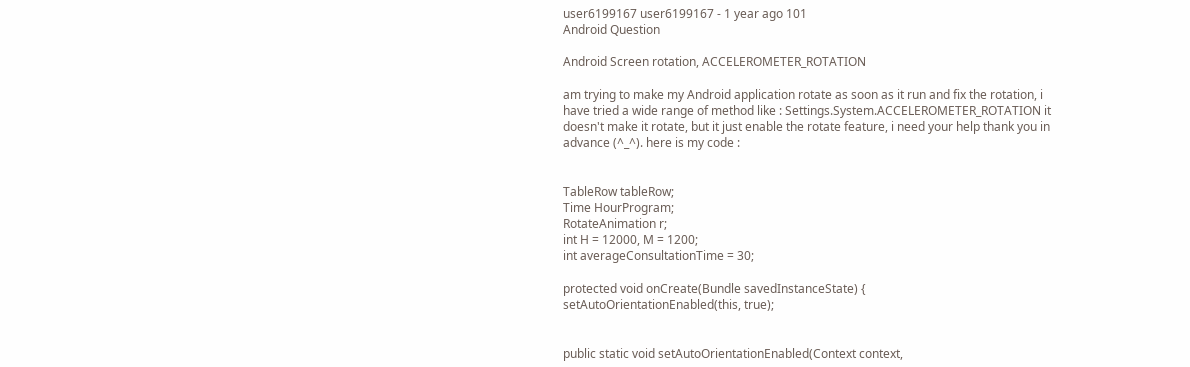user6199167 user6199167 - 1 year ago 101
Android Question

Android Screen rotation, ACCELEROMETER_ROTATION

am trying to make my Android application rotate as soon as it run and fix the rotation, i have tried a wide range of method like : Settings.System.ACCELEROMETER_ROTATION it doesn't make it rotate, but it just enable the rotate feature, i need your help thank you in advance (^_^). here is my code :


TableRow tableRow;
Time HourProgram;
RotateAnimation r;
int H = 12000, M = 1200;
int averageConsultationTime = 30;

protected void onCreate(Bundle savedInstanceState) {
setAutoOrientationEnabled(this, true);


public static void setAutoOrientationEnabled(Context context,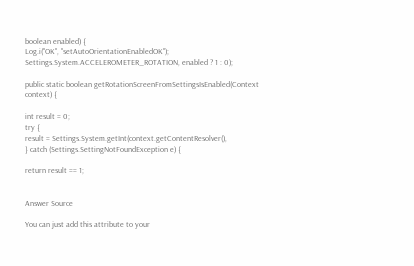boolean enabled) {
Log.i("OK", "setAutoOrientationEnabledOK");
Settings.System.ACCELEROMETER_ROTATION, enabled ? 1 : 0);

public static boolean getRotationScreenFromSettingsIsEnabled(Context context) {

int result = 0;
try {
result = Settings.System.getInt(context.getContentResolver(),
} catch (Settings.SettingNotFoundException e) {

return result == 1;


Answer Source

You can just add this attribute to your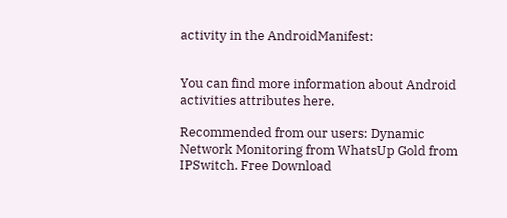activity in the AndroidManifest:


You can find more information about Android activities attributes here.

Recommended from our users: Dynamic Network Monitoring from WhatsUp Gold from IPSwitch. Free Download